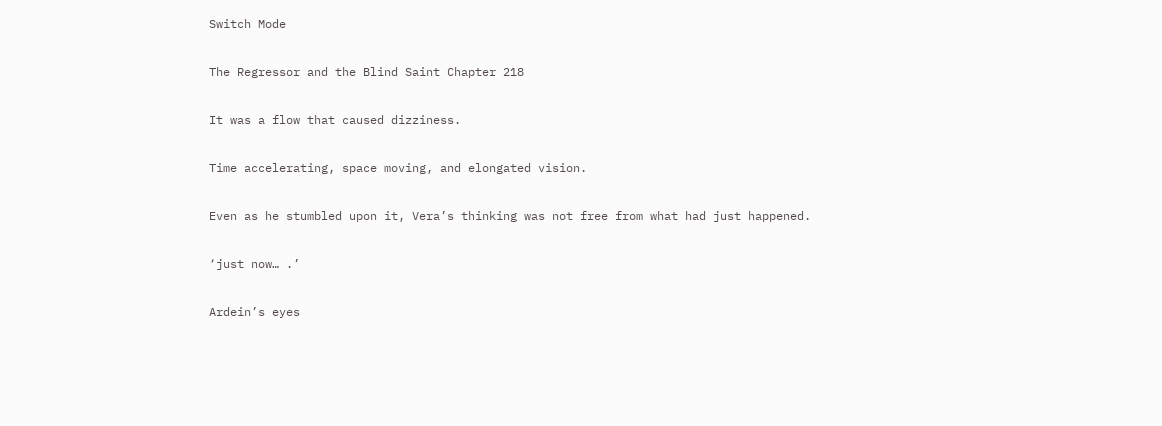Switch Mode

The Regressor and the Blind Saint Chapter 218

It was a flow that caused dizziness.

Time accelerating, space moving, and elongated vision.

Even as he stumbled upon it, Vera’s thinking was not free from what had just happened.

‘just now… .’

Ardein’s eyes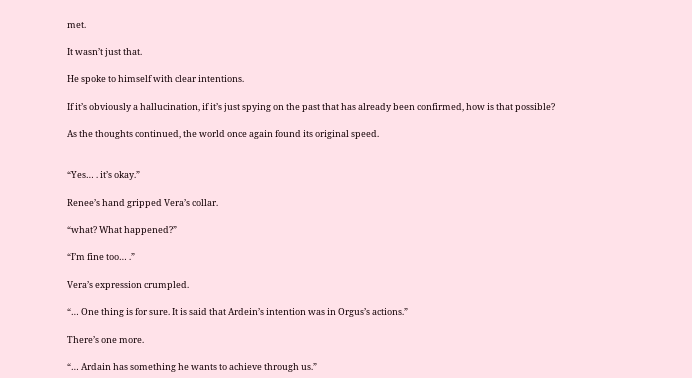met.

It wasn’t just that.

He spoke to himself with clear intentions.

If it’s obviously a hallucination, if it’s just spying on the past that has already been confirmed, how is that possible?

As the thoughts continued, the world once again found its original speed.


“Yes… . it’s okay.”

Renee’s hand gripped Vera’s collar.

“what? What happened?”

“I’m fine too… .”

Vera’s expression crumpled.

“… One thing is for sure. It is said that Ardein’s intention was in Orgus’s actions.”

There’s one more.

“… Ardain has something he wants to achieve through us.”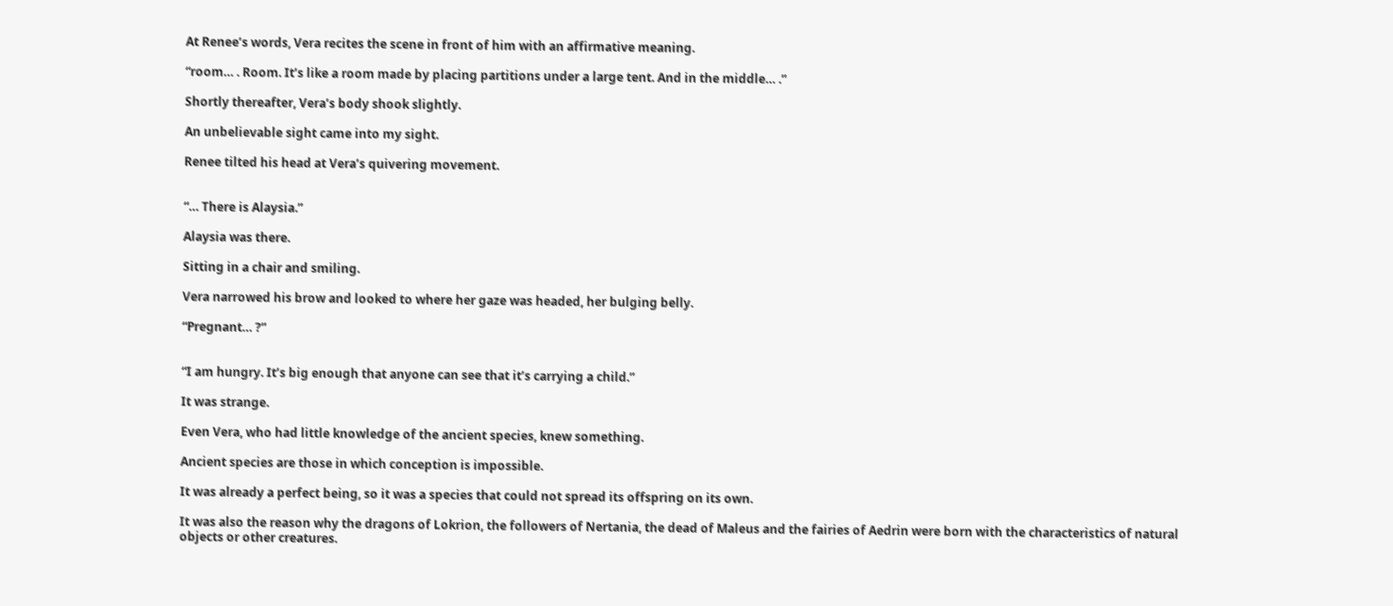At Renee’s words, Vera recites the scene in front of him with an affirmative meaning.

“room… . Room. It’s like a room made by placing partitions under a large tent. And in the middle… .”

Shortly thereafter, Vera’s body shook slightly.

An unbelievable sight came into my sight.

Renee tilted his head at Vera’s quivering movement.


“… There is Alaysia.”

Alaysia was there.

Sitting in a chair and smiling.

Vera narrowed his brow and looked to where her gaze was headed, her bulging belly.

“Pregnant… ?”


“I am hungry. It’s big enough that anyone can see that it’s carrying a child.”

It was strange.

Even Vera, who had little knowledge of the ancient species, knew something.

Ancient species are those in which conception is impossible.

It was already a perfect being, so it was a species that could not spread its offspring on its own.

It was also the reason why the dragons of Lokrion, the followers of Nertania, the dead of Maleus and the fairies of Aedrin were born with the characteristics of natural objects or other creatures.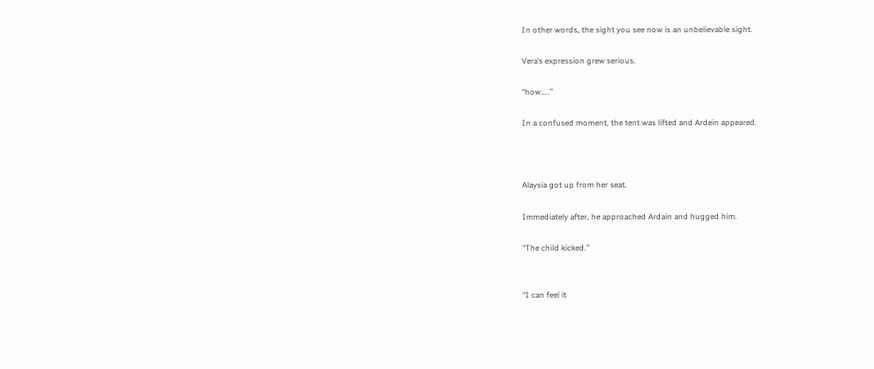In other words, the sight you see now is an unbelievable sight.

Vera’s expression grew serious.

“how… .”

In a confused moment, the tent was lifted and Ardein appeared.



Alaysia got up from her seat.

Immediately after, he approached Ardain and hugged him.

“The child kicked.”


“I can feel it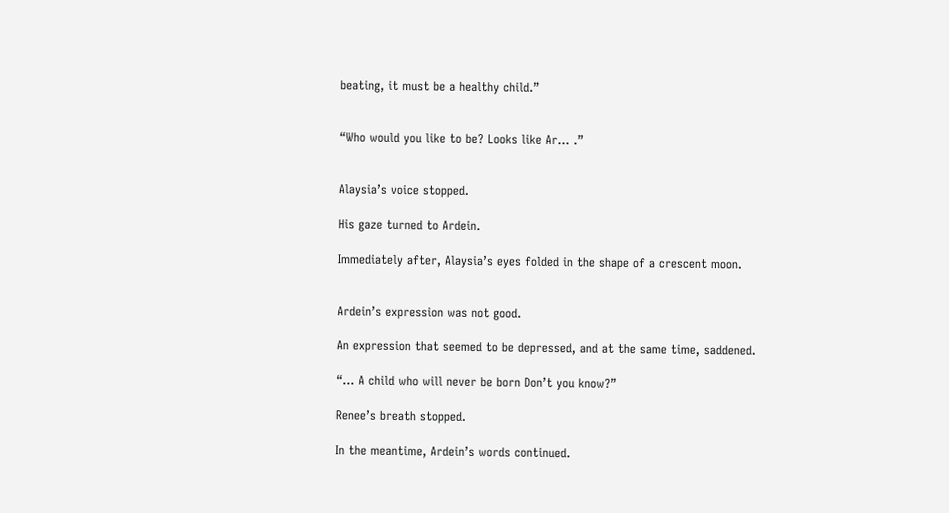beating, it must be a healthy child.”


“Who would you like to be? Looks like Ar… .”


Alaysia’s voice stopped.

His gaze turned to Ardein.

Immediately after, Alaysia’s eyes folded in the shape of a crescent moon.


Ardein’s expression was not good.

An expression that seemed to be depressed, and at the same time, saddened.

“… A child who will never be born Don’t you know?”

Renee’s breath stopped.

In the meantime, Ardein’s words continued.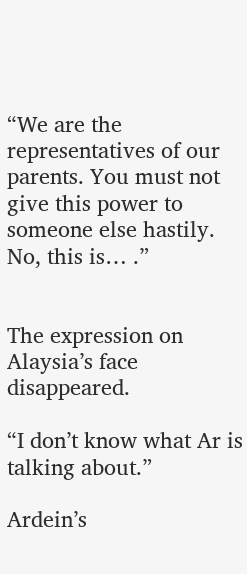“We are the representatives of our parents. You must not give this power to someone else hastily. No, this is… .”


The expression on Alaysia’s face disappeared.

“I don’t know what Ar is talking about.”

Ardein’s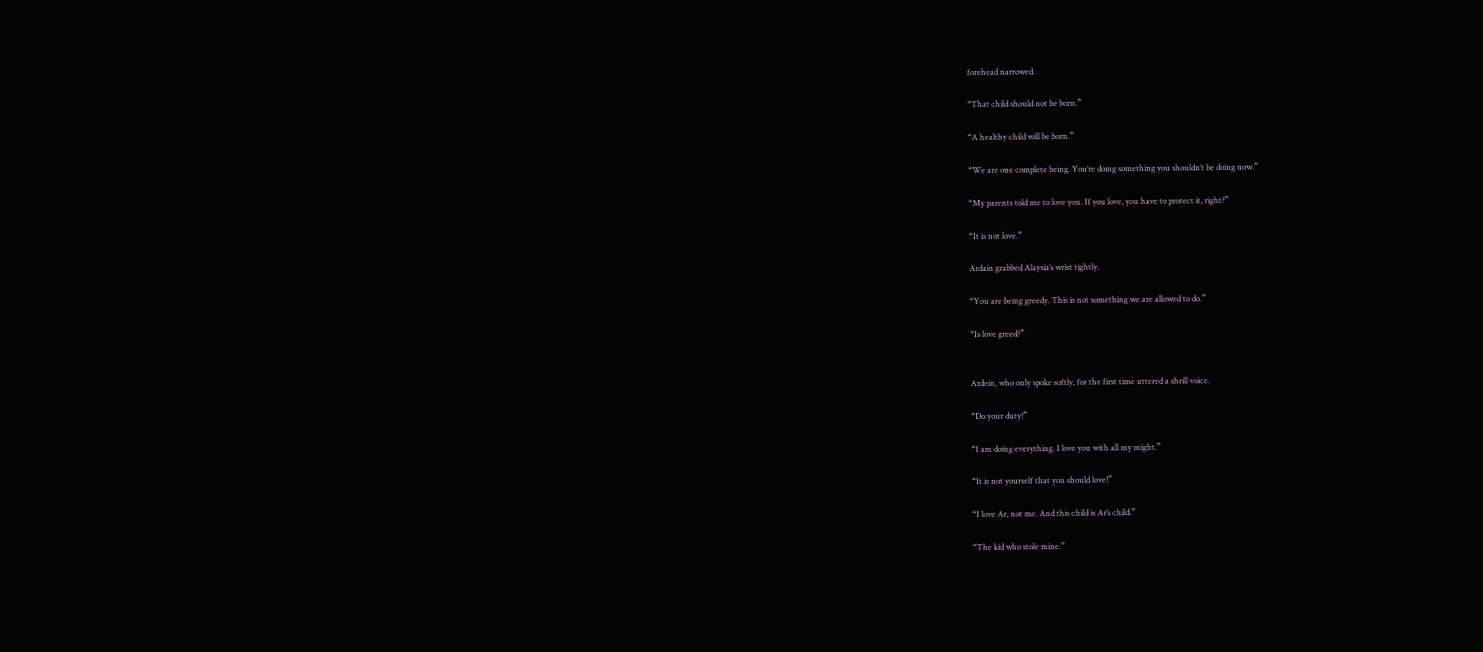forehead narrowed.

“That child should not be born.”

“A healthy child will be born.”

“We are one complete being. You’re doing something you shouldn’t be doing now.”

“My parents told me to love you. If you love, you have to protect it, right?”

“It is not love.”

Ardain grabbed Alaysia’s wrist tightly.

“You are being greedy. This is not something we are allowed to do.”

“Is love greed?”


Ardein, who only spoke softly, for the first time uttered a shrill voice.

“Do your duty!”

“I am doing everything. I love you with all my might.”

“It is not yourself that you should love!”

“I love Ar, not me. And this child is Ar’s child.”

“The kid who stole mine.”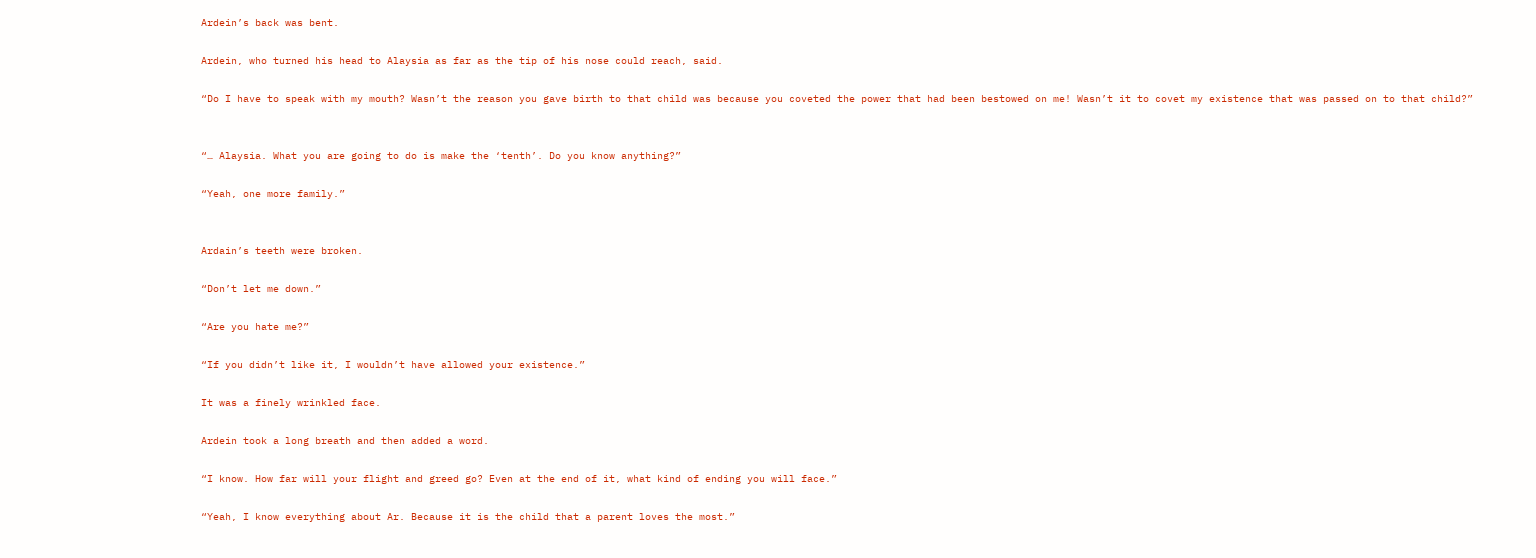Ardein’s back was bent.

Ardein, who turned his head to Alaysia as far as the tip of his nose could reach, said.

“Do I have to speak with my mouth? Wasn’t the reason you gave birth to that child was because you coveted the power that had been bestowed on me! Wasn’t it to covet my existence that was passed on to that child?”


“… Alaysia. What you are going to do is make the ‘tenth’. Do you know anything?”

“Yeah, one more family.”


Ardain’s teeth were broken.

“Don’t let me down.”

“Are you hate me?”

“If you didn’t like it, I wouldn’t have allowed your existence.”

It was a finely wrinkled face.

Ardein took a long breath and then added a word.

“I know. How far will your flight and greed go? Even at the end of it, what kind of ending you will face.”

“Yeah, I know everything about Ar. Because it is the child that a parent loves the most.”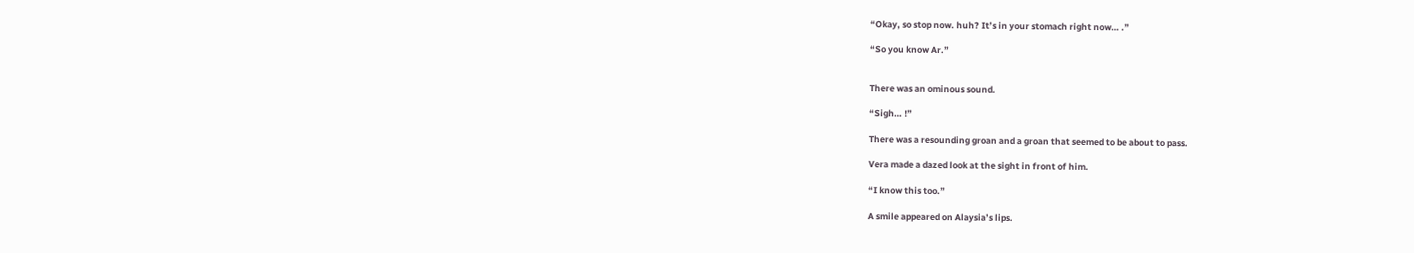“Okay, so stop now. huh? It’s in your stomach right now… .”

“So you know Ar.”


There was an ominous sound.

“Sigh… !”

There was a resounding groan and a groan that seemed to be about to pass.

Vera made a dazed look at the sight in front of him.

“I know this too.”

A smile appeared on Alaysia’s lips.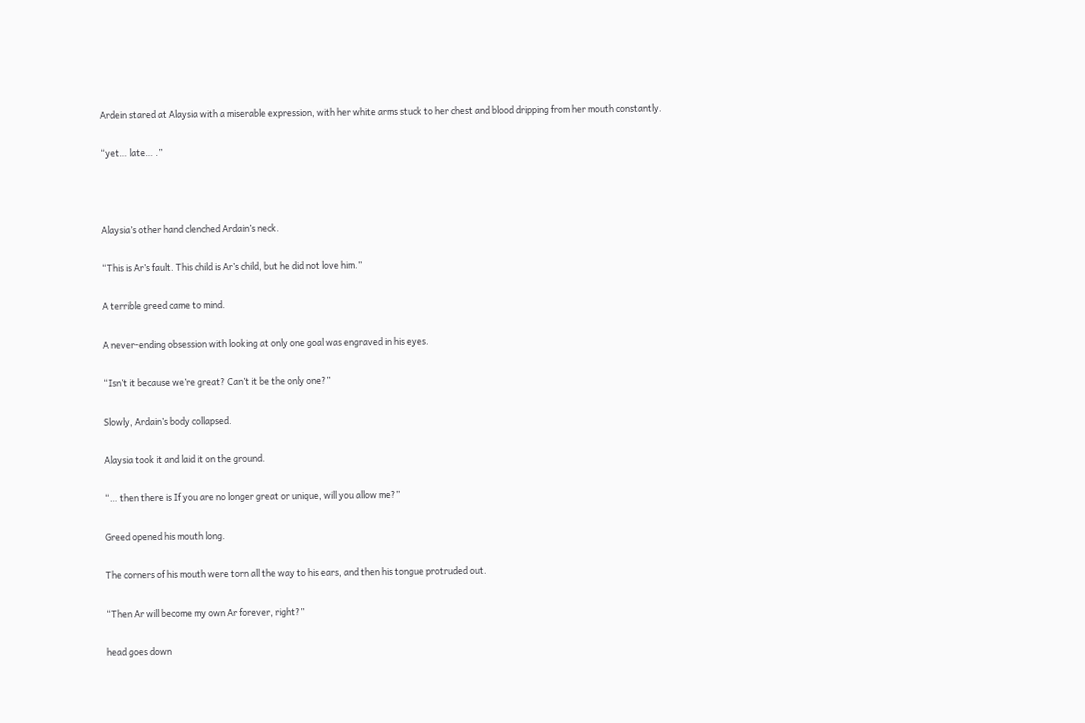Ardein stared at Alaysia with a miserable expression, with her white arms stuck to her chest and blood dripping from her mouth constantly.

“yet… late… .”



Alaysia’s other hand clenched Ardain’s neck.

“This is Ar’s fault. This child is Ar’s child, but he did not love him.”

A terrible greed came to mind.

A never-ending obsession with looking at only one goal was engraved in his eyes.

“Isn’t it because we’re great? Can’t it be the only one?”

Slowly, Ardain’s body collapsed.

Alaysia took it and laid it on the ground.

“… then there is If you are no longer great or unique, will you allow me?”

Greed opened his mouth long.

The corners of his mouth were torn all the way to his ears, and then his tongue protruded out.

“Then Ar will become my own Ar forever, right?”

head goes down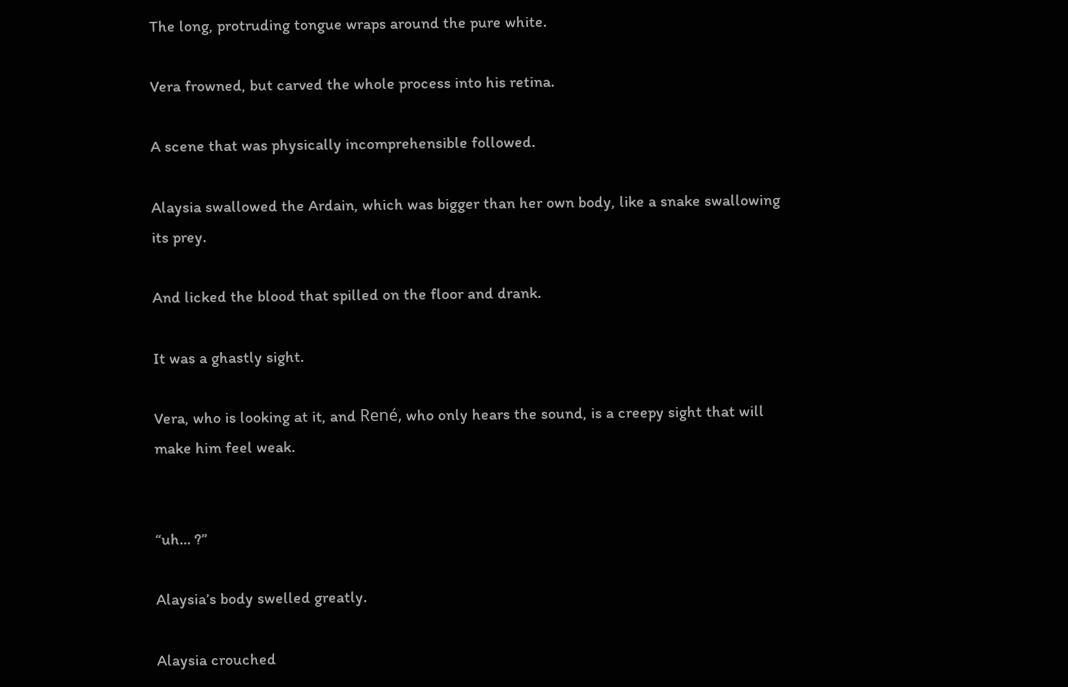The long, protruding tongue wraps around the pure white.

Vera frowned, but carved the whole process into his retina.

A scene that was physically incomprehensible followed.

Alaysia swallowed the Ardain, which was bigger than her own body, like a snake swallowing its prey.

And licked the blood that spilled on the floor and drank.

It was a ghastly sight.

Vera, who is looking at it, and René, who only hears the sound, is a creepy sight that will make him feel weak.


“uh… ?”

Alaysia’s body swelled greatly.

Alaysia crouched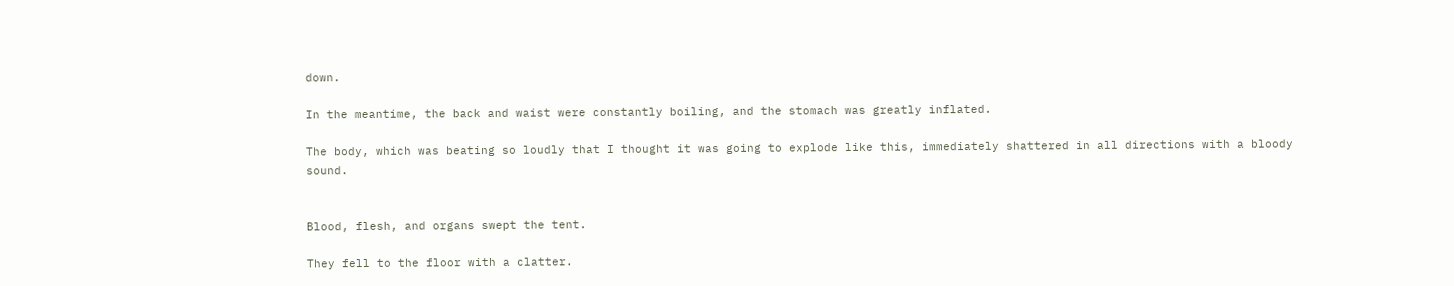down.

In the meantime, the back and waist were constantly boiling, and the stomach was greatly inflated.

The body, which was beating so loudly that I thought it was going to explode like this, immediately shattered in all directions with a bloody sound.


Blood, flesh, and organs swept the tent.

They fell to the floor with a clatter.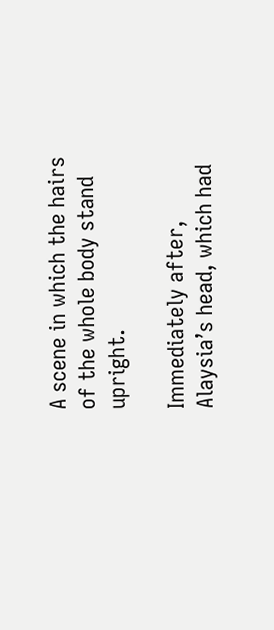A scene in which the hairs of the whole body stand upright.

Immediately after, Alaysia’s head, which had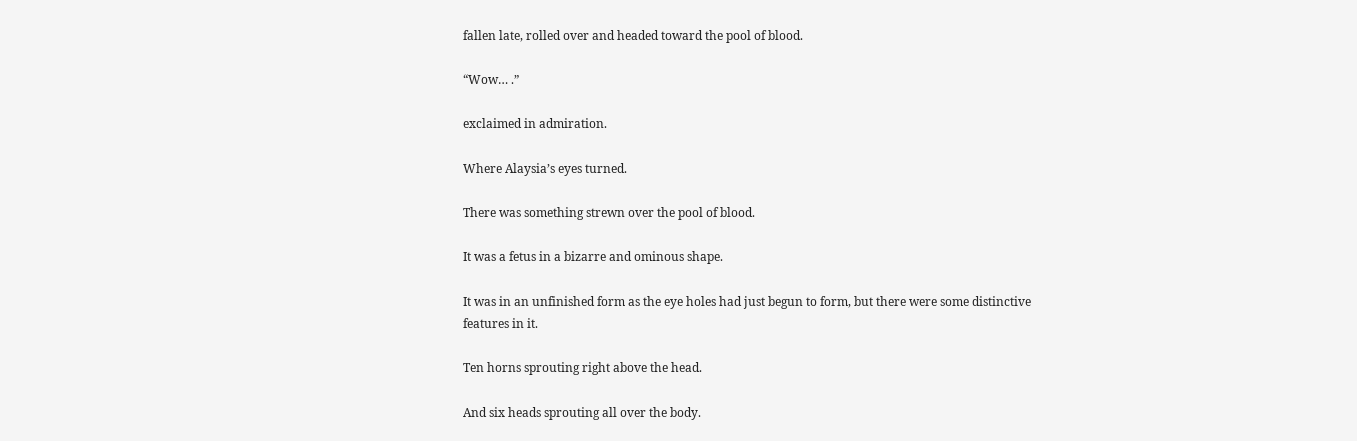fallen late, rolled over and headed toward the pool of blood.

“Wow… .”

exclaimed in admiration.

Where Alaysia’s eyes turned.

There was something strewn over the pool of blood.

It was a fetus in a bizarre and ominous shape.

It was in an unfinished form as the eye holes had just begun to form, but there were some distinctive features in it.

Ten horns sprouting right above the head.

And six heads sprouting all over the body.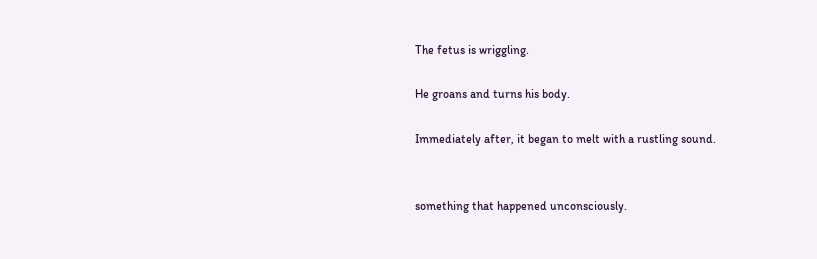The fetus is wriggling.

He groans and turns his body.

Immediately after, it began to melt with a rustling sound.


something that happened unconsciously.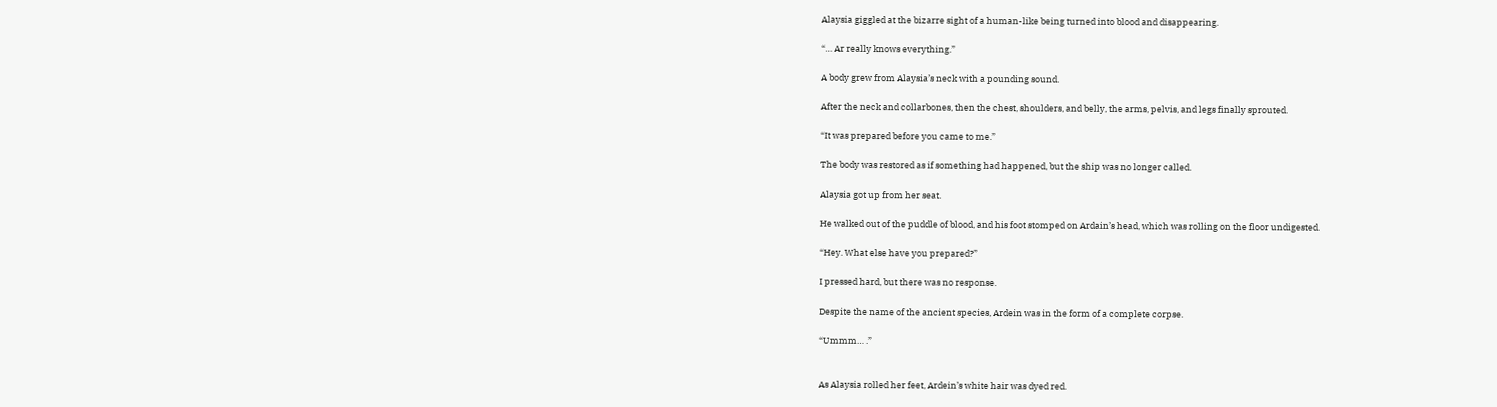Alaysia giggled at the bizarre sight of a human-like being turned into blood and disappearing.

“… Ar really knows everything.”

A body grew from Alaysia’s neck with a pounding sound.

After the neck and collarbones, then the chest, shoulders, and belly, the arms, pelvis, and legs finally sprouted.

“It was prepared before you came to me.”

The body was restored as if something had happened, but the ship was no longer called.

Alaysia got up from her seat.

He walked out of the puddle of blood, and his foot stomped on Ardain’s head, which was rolling on the floor undigested.

“Hey. What else have you prepared?”

I pressed hard, but there was no response.

Despite the name of the ancient species, Ardein was in the form of a complete corpse.

“Ummm… .”


As Alaysia rolled her feet, Ardein’s white hair was dyed red.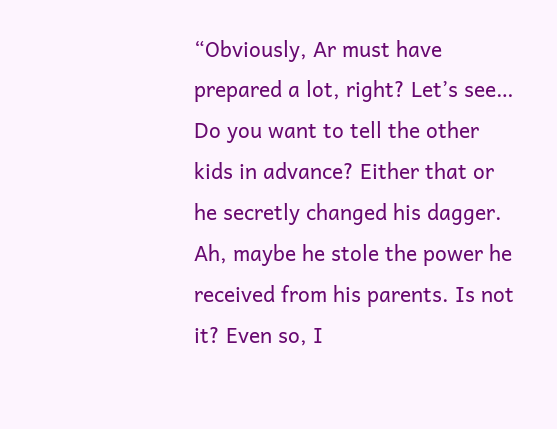“Obviously, Ar must have prepared a lot, right? Let’s see… Do you want to tell the other kids in advance? Either that or he secretly changed his dagger. Ah, maybe he stole the power he received from his parents. Is not it? Even so, I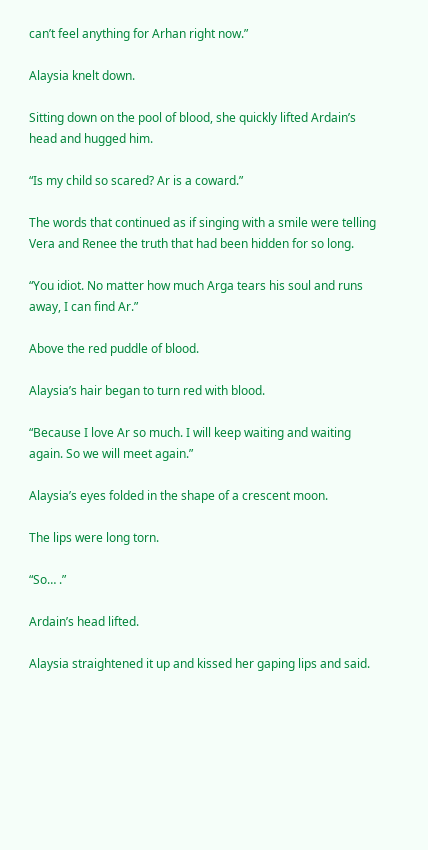can’t feel anything for Arhan right now.”

Alaysia knelt down.

Sitting down on the pool of blood, she quickly lifted Ardain’s head and hugged him.

“Is my child so scared? Ar is a coward.”

The words that continued as if singing with a smile were telling Vera and Renee the truth that had been hidden for so long.

“You idiot. No matter how much Arga tears his soul and runs away, I can find Ar.”

Above the red puddle of blood.

Alaysia’s hair began to turn red with blood.

“Because I love Ar so much. I will keep waiting and waiting again. So we will meet again.”

Alaysia’s eyes folded in the shape of a crescent moon.

The lips were long torn.

“So… .”

Ardain’s head lifted.

Alaysia straightened it up and kissed her gaping lips and said.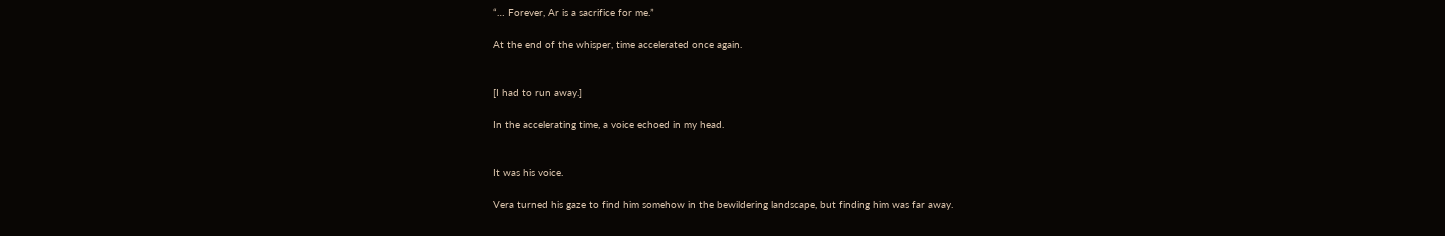“… Forever, Ar is a sacrifice for me.”

At the end of the whisper, time accelerated once again.


[I had to run away.]

In the accelerating time, a voice echoed in my head.


It was his voice.

Vera turned his gaze to find him somehow in the bewildering landscape, but finding him was far away.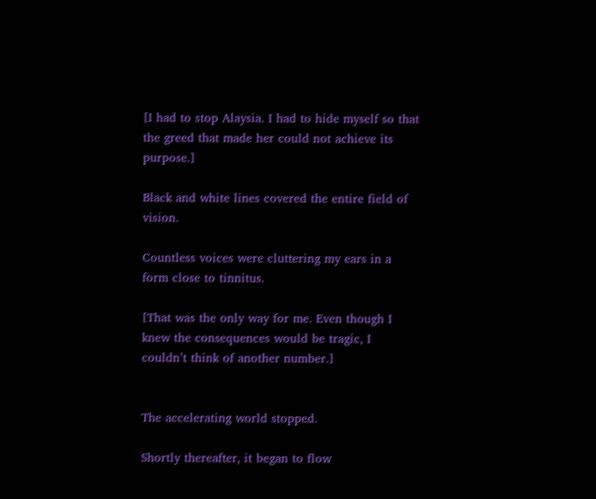[I had to stop Alaysia. I had to hide myself so that the greed that made her could not achieve its purpose.]

Black and white lines covered the entire field of vision.

Countless voices were cluttering my ears in a form close to tinnitus.

[That was the only way for me. Even though I knew the consequences would be tragic, I couldn’t think of another number.]


The accelerating world stopped.

Shortly thereafter, it began to flow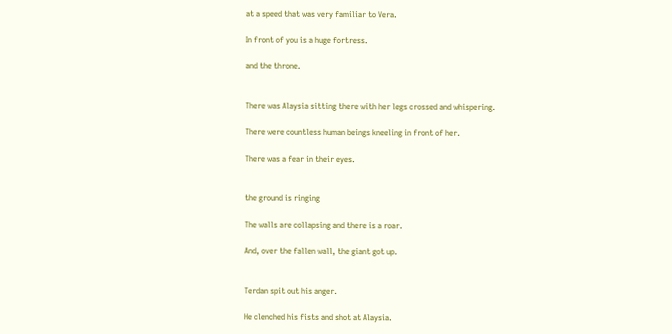at a speed that was very familiar to Vera.

In front of you is a huge fortress.

and the throne.


There was Alaysia sitting there with her legs crossed and whispering.

There were countless human beings kneeling in front of her.

There was a fear in their eyes.


the ground is ringing

The walls are collapsing and there is a roar.

And, over the fallen wall, the giant got up.


Terdan spit out his anger.

He clenched his fists and shot at Alaysia.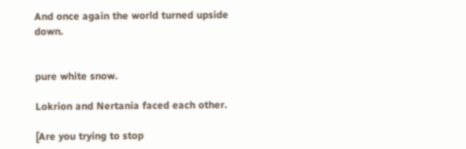And once again the world turned upside down.


pure white snow.

Lokrion and Nertania faced each other.

[Are you trying to stop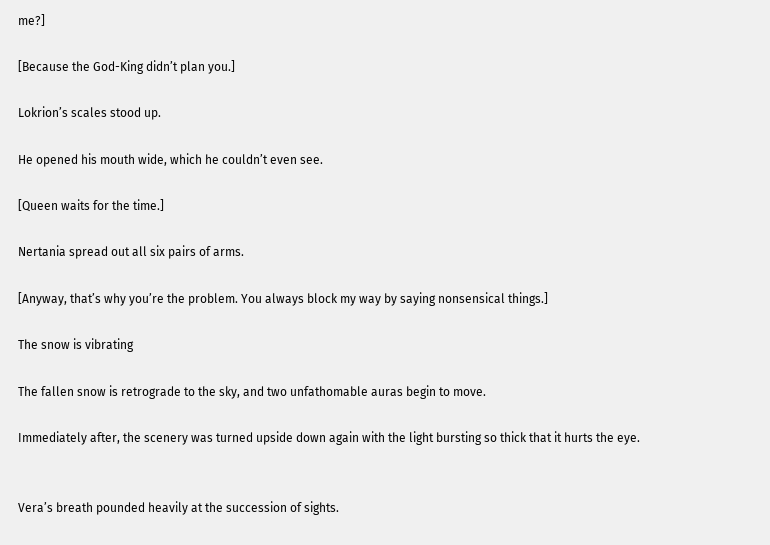me?]

[Because the God-King didn’t plan you.]

Lokrion’s scales stood up.

He opened his mouth wide, which he couldn’t even see.

[Queen waits for the time.]

Nertania spread out all six pairs of arms.

[Anyway, that’s why you’re the problem. You always block my way by saying nonsensical things.]

The snow is vibrating

The fallen snow is retrograde to the sky, and two unfathomable auras begin to move.

Immediately after, the scenery was turned upside down again with the light bursting so thick that it hurts the eye.


Vera’s breath pounded heavily at the succession of sights.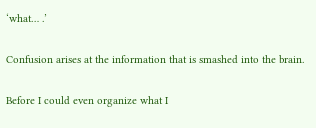‘what… .’

Confusion arises at the information that is smashed into the brain.

Before I could even organize what I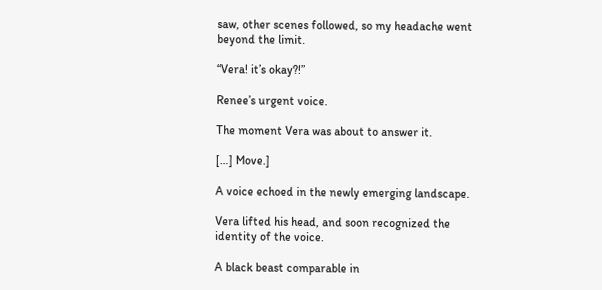saw, other scenes followed, so my headache went beyond the limit.

“Vera! it’s okay?!”

Renee’s urgent voice.

The moment Vera was about to answer it.

[…] Move.]

A voice echoed in the newly emerging landscape.

Vera lifted his head, and soon recognized the identity of the voice.

A black beast comparable in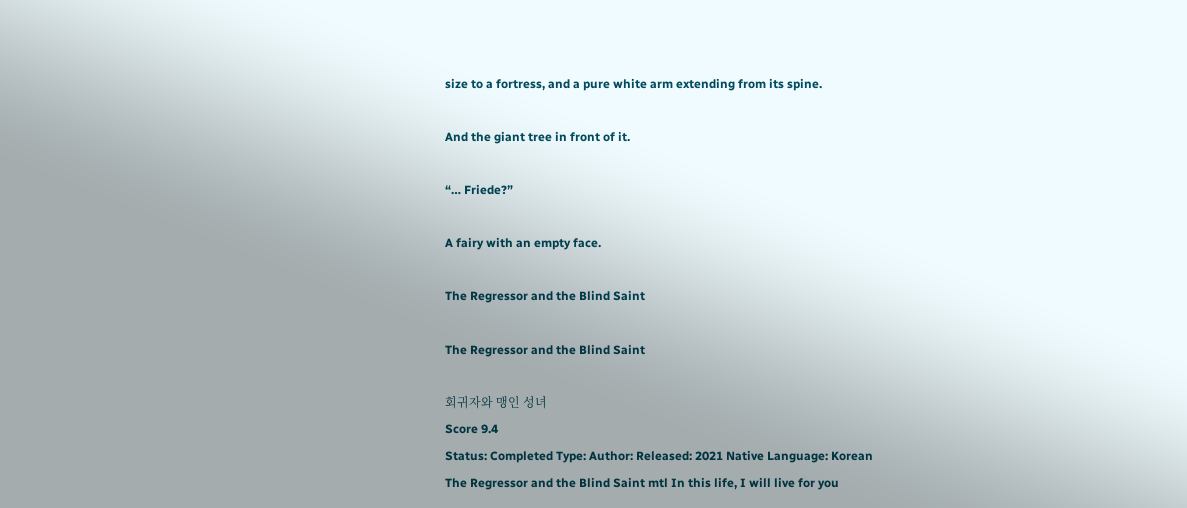size to a fortress, and a pure white arm extending from its spine.

And the giant tree in front of it.

“… Friede?”

A fairy with an empty face.

The Regressor and the Blind Saint

The Regressor and the Blind Saint

회귀자와 맹인 성녀
Score 9.4
Status: Completed Type: Author: Released: 2021 Native Language: Korean
The Regressor and the Blind Saint mtl In this life, I will live for you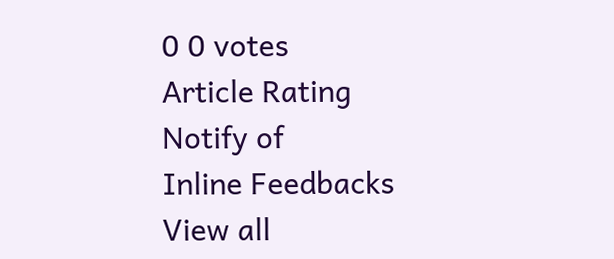0 0 votes
Article Rating
Notify of
Inline Feedbacks
View all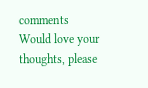comments
Would love your thoughts, please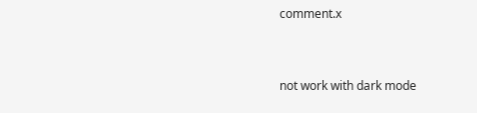comment.x


not work with dark mode